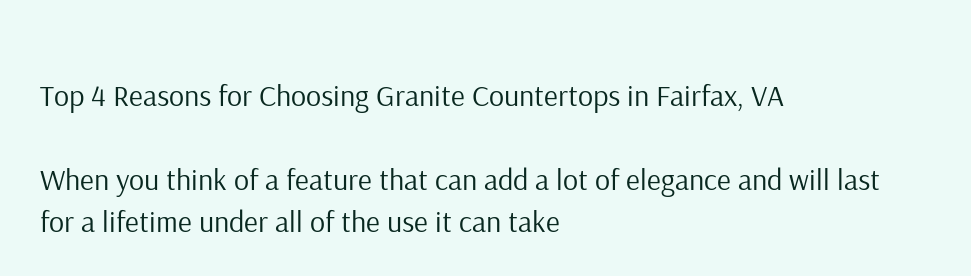Top 4 Reasons for Choosing Granite Countertops in Fairfax, VA

When you think of a feature that can add a lot of elegance and will last for a lifetime under all of the use it can take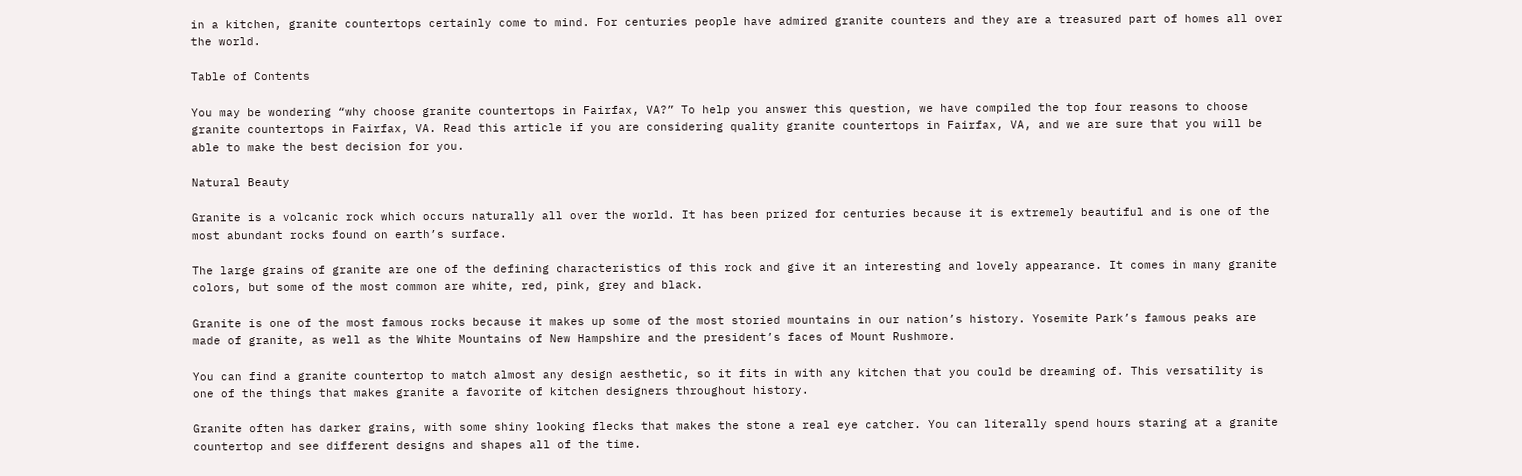in a kitchen, granite countertops certainly come to mind. For centuries people have admired granite counters and they are a treasured part of homes all over the world.

Table of Contents

You may be wondering “why choose granite countertops in Fairfax, VA?” To help you answer this question, we have compiled the top four reasons to choose granite countertops in Fairfax, VA. Read this article if you are considering quality granite countertops in Fairfax, VA, and we are sure that you will be able to make the best decision for you.

Natural Beauty

Granite is a volcanic rock which occurs naturally all over the world. It has been prized for centuries because it is extremely beautiful and is one of the most abundant rocks found on earth’s surface.

The large grains of granite are one of the defining characteristics of this rock and give it an interesting and lovely appearance. It comes in many granite colors, but some of the most common are white, red, pink, grey and black.

Granite is one of the most famous rocks because it makes up some of the most storied mountains in our nation’s history. Yosemite Park’s famous peaks are made of granite, as well as the White Mountains of New Hampshire and the president’s faces of Mount Rushmore.

You can find a granite countertop to match almost any design aesthetic, so it fits in with any kitchen that you could be dreaming of. This versatility is one of the things that makes granite a favorite of kitchen designers throughout history.

Granite often has darker grains, with some shiny looking flecks that makes the stone a real eye catcher. You can literally spend hours staring at a granite countertop and see different designs and shapes all of the time.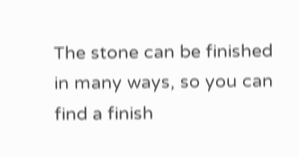The stone can be finished in many ways, so you can find a finish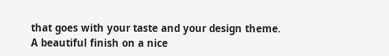that goes with your taste and your design theme. A beautiful finish on a nice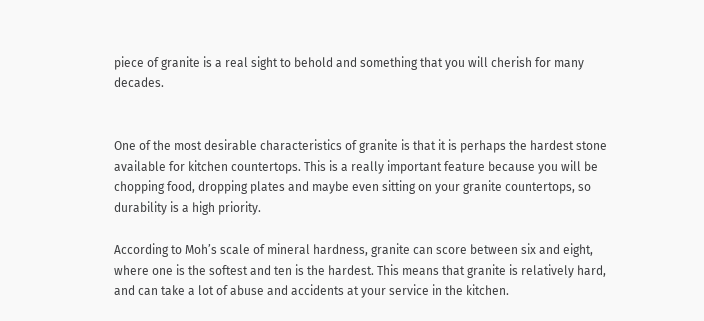piece of granite is a real sight to behold and something that you will cherish for many decades.


One of the most desirable characteristics of granite is that it is perhaps the hardest stone available for kitchen countertops. This is a really important feature because you will be chopping food, dropping plates and maybe even sitting on your granite countertops, so durability is a high priority.

According to Moh’s scale of mineral hardness, granite can score between six and eight, where one is the softest and ten is the hardest. This means that granite is relatively hard, and can take a lot of abuse and accidents at your service in the kitchen.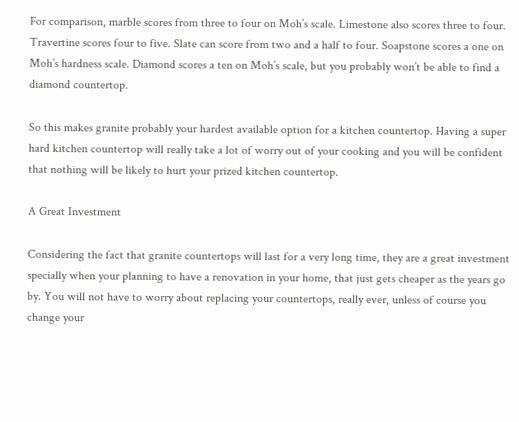For comparison, marble scores from three to four on Moh’s scale. Limestone also scores three to four. Travertine scores four to five. Slate can score from two and a half to four. Soapstone scores a one on Moh’s hardness scale. Diamond scores a ten on Moh’s scale, but you probably won’t be able to find a diamond countertop.

So this makes granite probably your hardest available option for a kitchen countertop. Having a super hard kitchen countertop will really take a lot of worry out of your cooking and you will be confident that nothing will be likely to hurt your prized kitchen countertop.

A Great Investment

Considering the fact that granite countertops will last for a very long time, they are a great investment specially when your planning to have a renovation in your home, that just gets cheaper as the years go by. You will not have to worry about replacing your countertops, really ever, unless of course you change your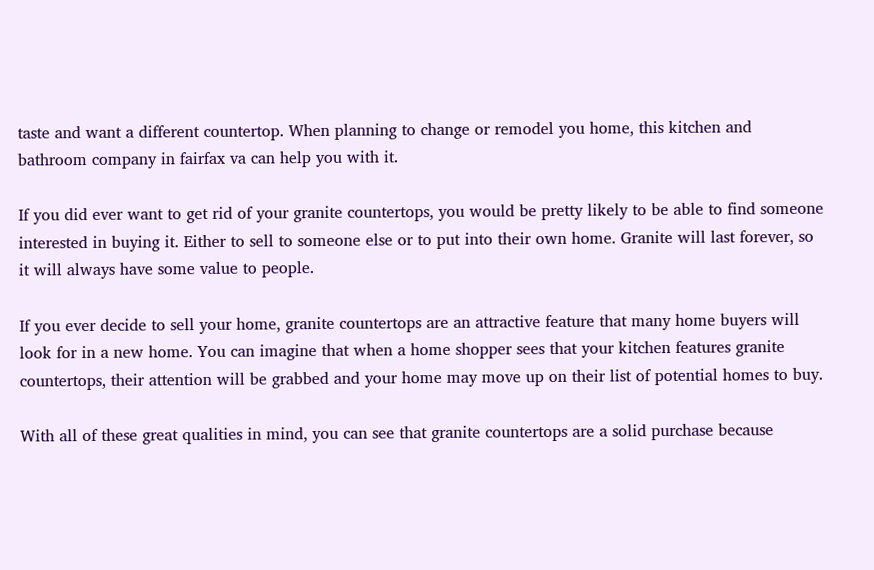taste and want a different countertop. When planning to change or remodel you home, this kitchen and bathroom company in fairfax va can help you with it.

If you did ever want to get rid of your granite countertops, you would be pretty likely to be able to find someone interested in buying it. Either to sell to someone else or to put into their own home. Granite will last forever, so it will always have some value to people.

If you ever decide to sell your home, granite countertops are an attractive feature that many home buyers will look for in a new home. You can imagine that when a home shopper sees that your kitchen features granite countertops, their attention will be grabbed and your home may move up on their list of potential homes to buy.

With all of these great qualities in mind, you can see that granite countertops are a solid purchase because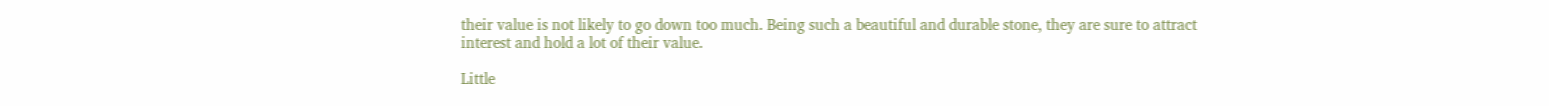their value is not likely to go down too much. Being such a beautiful and durable stone, they are sure to attract interest and hold a lot of their value.

Little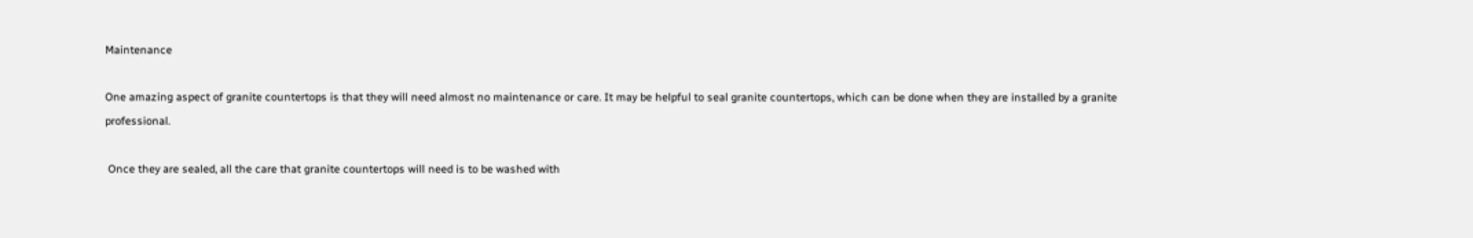Maintenance

One amazing aspect of granite countertops is that they will need almost no maintenance or care. It may be helpful to seal granite countertops, which can be done when they are installed by a granite professional.

 Once they are sealed, all the care that granite countertops will need is to be washed with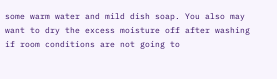some warm water and mild dish soap. You also may want to dry the excess moisture off after washing if room conditions are not going to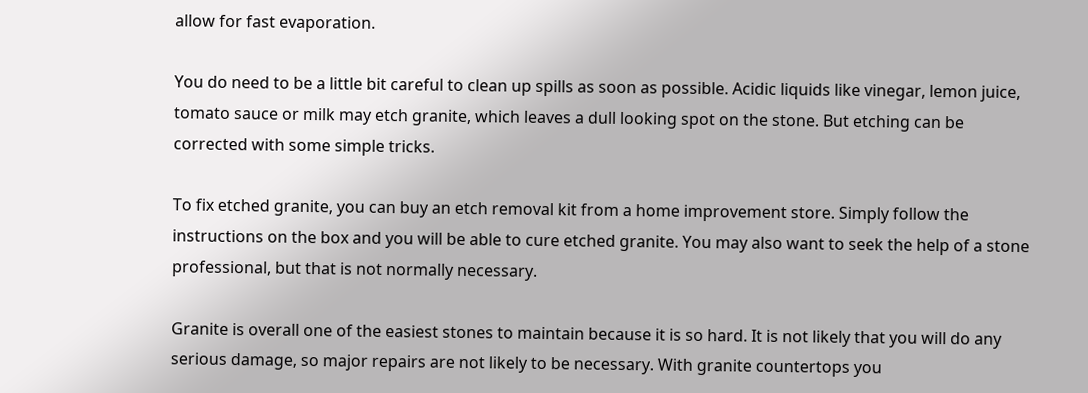allow for fast evaporation.

You do need to be a little bit careful to clean up spills as soon as possible. Acidic liquids like vinegar, lemon juice, tomato sauce or milk may etch granite, which leaves a dull looking spot on the stone. But etching can be corrected with some simple tricks.

To fix etched granite, you can buy an etch removal kit from a home improvement store. Simply follow the instructions on the box and you will be able to cure etched granite. You may also want to seek the help of a stone professional, but that is not normally necessary.

Granite is overall one of the easiest stones to maintain because it is so hard. It is not likely that you will do any serious damage, so major repairs are not likely to be necessary. With granite countertops you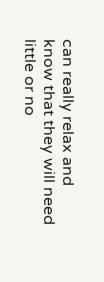can really relax and know that they will need little or no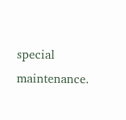special maintenance.